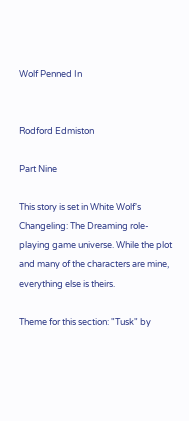Wolf Penned In


Rodford Edmiston

Part Nine

This story is set in White Wolf's Changeling: The Dreaming role-playing game universe. While the plot and many of the characters are mine, everything else is theirs.

Theme for this section: "Tusk" by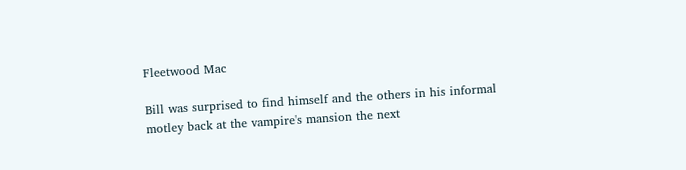Fleetwood Mac

Bill was surprised to find himself and the others in his informal motley back at the vampire's mansion the next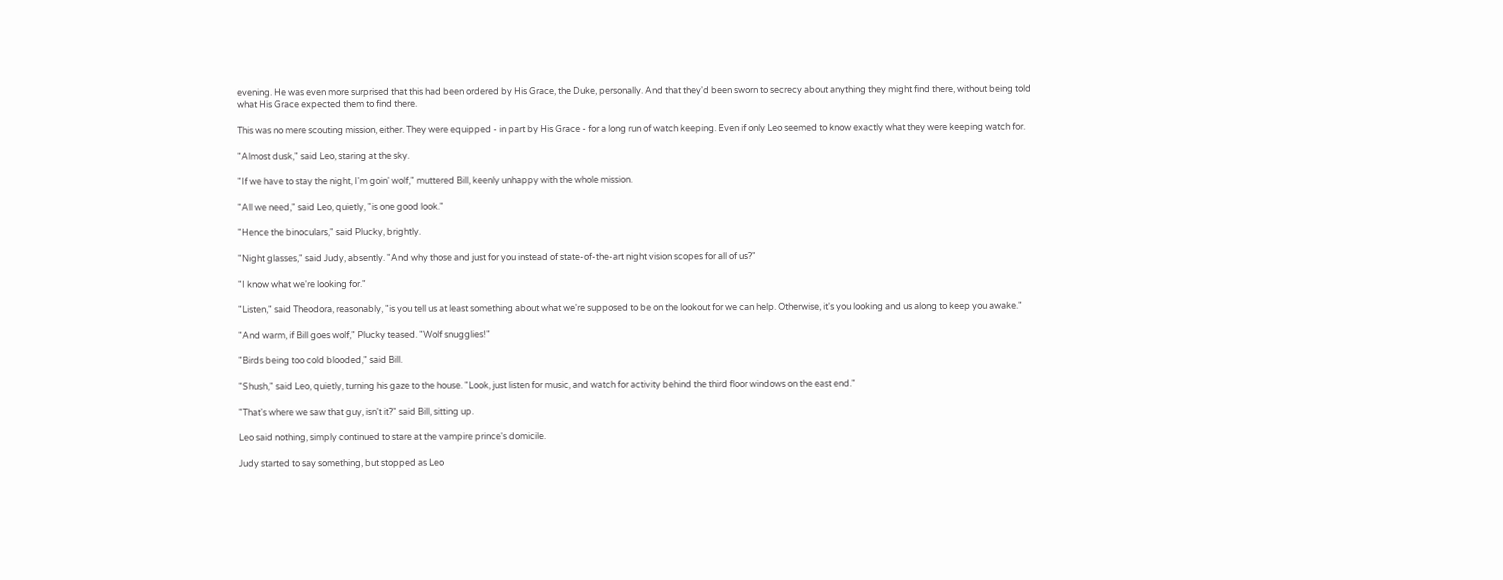evening. He was even more surprised that this had been ordered by His Grace, the Duke, personally. And that they'd been sworn to secrecy about anything they might find there, without being told what His Grace expected them to find there.

This was no mere scouting mission, either. They were equipped - in part by His Grace - for a long run of watch keeping. Even if only Leo seemed to know exactly what they were keeping watch for.

"Almost dusk," said Leo, staring at the sky.

"If we have to stay the night, I'm goin' wolf," muttered Bill, keenly unhappy with the whole mission.

"All we need," said Leo, quietly, "is one good look."

"Hence the binoculars," said Plucky, brightly.

"Night glasses," said Judy, absently. "And why those and just for you instead of state-of-the-art night vision scopes for all of us?"

"I know what we're looking for."

"Listen," said Theodora, reasonably, "is you tell us at least something about what we're supposed to be on the lookout for we can help. Otherwise, it's you looking and us along to keep you awake."

"And warm, if Bill goes wolf," Plucky teased. "Wolf snugglies!"

"Birds being too cold blooded," said Bill.

"Shush," said Leo, quietly, turning his gaze to the house. "Look, just listen for music, and watch for activity behind the third floor windows on the east end."

"That's where we saw that guy, isn't it?" said Bill, sitting up.

Leo said nothing, simply continued to stare at the vampire prince's domicile.

Judy started to say something, but stopped as Leo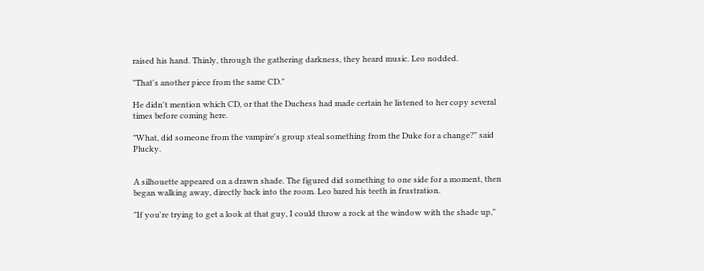raised his hand. Thinly, through the gathering darkness, they heard music. Leo nodded.

"That's another piece from the same CD."

He didn't mention which CD, or that the Duchess had made certain he listened to her copy several times before coming here.

"What, did someone from the vampire's group steal something from the Duke for a change?" said Plucky.


A silhouette appeared on a drawn shade. The figured did something to one side for a moment, then began walking away, directly back into the room. Leo bared his teeth in frustration.

"If you're trying to get a look at that guy, I could throw a rock at the window with the shade up,"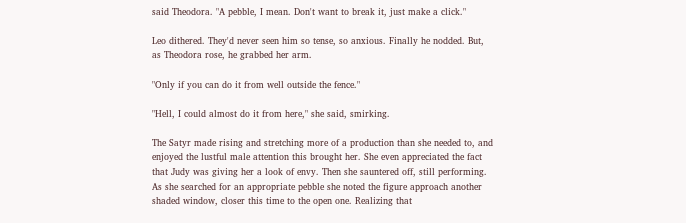said Theodora. "A pebble, I mean. Don't want to break it, just make a click."

Leo dithered. They'd never seen him so tense, so anxious. Finally he nodded. But, as Theodora rose, he grabbed her arm.

"Only if you can do it from well outside the fence."

"Hell, I could almost do it from here," she said, smirking.

The Satyr made rising and stretching more of a production than she needed to, and enjoyed the lustful male attention this brought her. She even appreciated the fact that Judy was giving her a look of envy. Then she sauntered off, still performing. As she searched for an appropriate pebble she noted the figure approach another shaded window, closer this time to the open one. Realizing that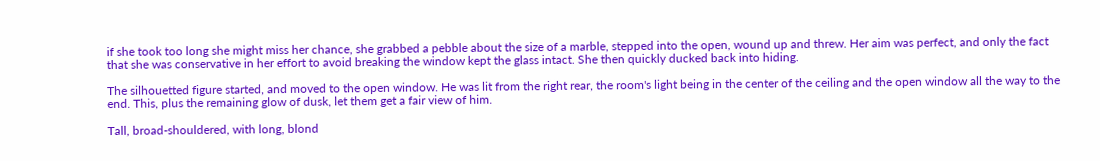if she took too long she might miss her chance, she grabbed a pebble about the size of a marble, stepped into the open, wound up and threw. Her aim was perfect, and only the fact that she was conservative in her effort to avoid breaking the window kept the glass intact. She then quickly ducked back into hiding.

The silhouetted figure started, and moved to the open window. He was lit from the right rear, the room's light being in the center of the ceiling and the open window all the way to the end. This, plus the remaining glow of dusk, let them get a fair view of him.

Tall, broad-shouldered, with long, blond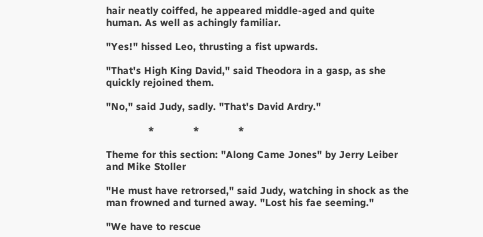hair neatly coiffed, he appeared middle-aged and quite human. As well as achingly familiar.

"Yes!" hissed Leo, thrusting a fist upwards.

"That's High King David," said Theodora in a gasp, as she quickly rejoined them.

"No," said Judy, sadly. "That's David Ardry."

              *             *             *

Theme for this section: "Along Came Jones" by Jerry Leiber and Mike Stoller

"He must have retrorsed," said Judy, watching in shock as the man frowned and turned away. "Lost his fae seeming."

"We have to rescue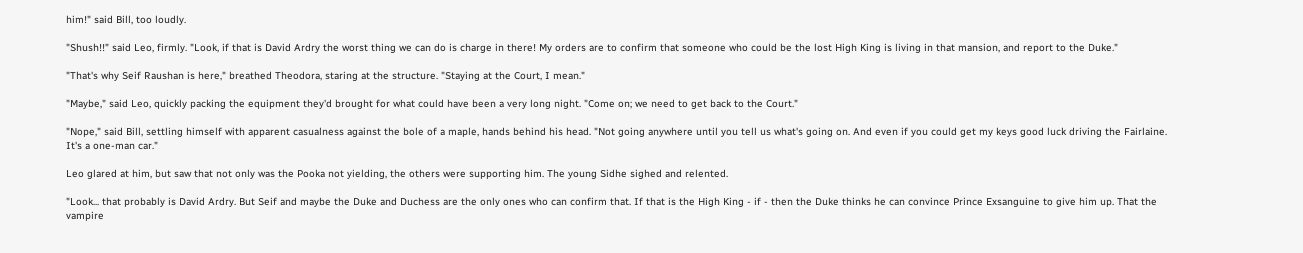him!" said Bill, too loudly.

"Shush!!" said Leo, firmly. "Look, if that is David Ardry the worst thing we can do is charge in there! My orders are to confirm that someone who could be the lost High King is living in that mansion, and report to the Duke."

"That's why Seif Raushan is here," breathed Theodora, staring at the structure. "Staying at the Court, I mean."

"Maybe," said Leo, quickly packing the equipment they'd brought for what could have been a very long night. "Come on; we need to get back to the Court."

"Nope," said Bill, settling himself with apparent casualness against the bole of a maple, hands behind his head. "Not going anywhere until you tell us what's going on. And even if you could get my keys good luck driving the Fairlaine. It's a one-man car."

Leo glared at him, but saw that not only was the Pooka not yielding, the others were supporting him. The young Sidhe sighed and relented.

"Look... that probably is David Ardry. But Seif and maybe the Duke and Duchess are the only ones who can confirm that. If that is the High King - if - then the Duke thinks he can convince Prince Exsanguine to give him up. That the vampire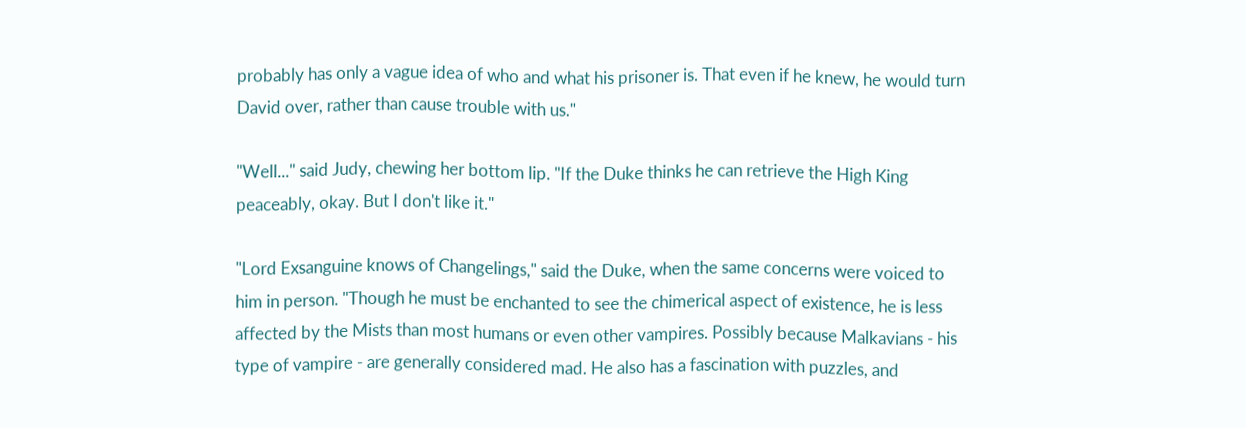probably has only a vague idea of who and what his prisoner is. That even if he knew, he would turn David over, rather than cause trouble with us."

"Well..." said Judy, chewing her bottom lip. "If the Duke thinks he can retrieve the High King peaceably, okay. But I don't like it."

"Lord Exsanguine knows of Changelings," said the Duke, when the same concerns were voiced to him in person. "Though he must be enchanted to see the chimerical aspect of existence, he is less affected by the Mists than most humans or even other vampires. Possibly because Malkavians - his type of vampire - are generally considered mad. He also has a fascination with puzzles, and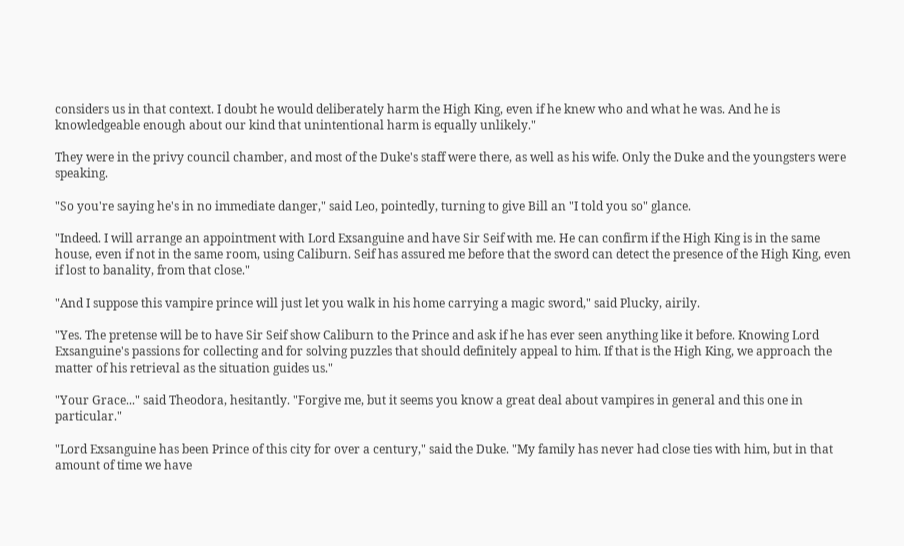considers us in that context. I doubt he would deliberately harm the High King, even if he knew who and what he was. And he is knowledgeable enough about our kind that unintentional harm is equally unlikely."

They were in the privy council chamber, and most of the Duke's staff were there, as well as his wife. Only the Duke and the youngsters were speaking.

"So you're saying he's in no immediate danger," said Leo, pointedly, turning to give Bill an "I told you so" glance.

"Indeed. I will arrange an appointment with Lord Exsanguine and have Sir Seif with me. He can confirm if the High King is in the same house, even if not in the same room, using Caliburn. Seif has assured me before that the sword can detect the presence of the High King, even if lost to banality, from that close."

"And I suppose this vampire prince will just let you walk in his home carrying a magic sword," said Plucky, airily.

"Yes. The pretense will be to have Sir Seif show Caliburn to the Prince and ask if he has ever seen anything like it before. Knowing Lord Exsanguine's passions for collecting and for solving puzzles that should definitely appeal to him. If that is the High King, we approach the matter of his retrieval as the situation guides us."

"Your Grace..." said Theodora, hesitantly. "Forgive me, but it seems you know a great deal about vampires in general and this one in particular."

"Lord Exsanguine has been Prince of this city for over a century," said the Duke. "My family has never had close ties with him, but in that amount of time we have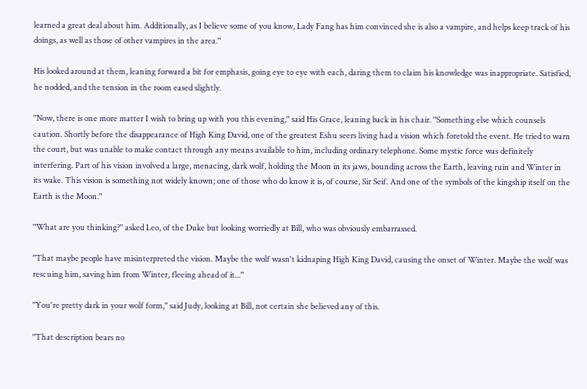learned a great deal about him. Additionally, as I believe some of you know, Lady Fang has him convinced she is also a vampire, and helps keep track of his doings, as well as those of other vampires in the area."

His looked around at them, leaning forward a bit for emphasis, going eye to eye with each, daring them to claim his knowledge was inappropriate. Satisfied, he nodded, and the tension in the room eased slightly.

"Now, there is one more matter I wish to bring up with you this evening," said His Grace, leaning back in his chair. "Something else which counsels caution. Shortly before the disappearance of High King David, one of the greatest Eshu seers living had a vision which foretold the event. He tried to warn the court, but was unable to make contact through any means available to him, including ordinary telephone. Some mystic force was definitely interfering. Part of his vision involved a large, menacing, dark wolf, holding the Moon in its jaws, bounding across the Earth, leaving ruin and Winter in its wake. This vision is something not widely known; one of those who do know it is, of course, Sir Seif. And one of the symbols of the kingship itself on the Earth is the Moon."

"What are you thinking?" asked Leo, of the Duke but looking worriedly at Bill, who was obviously embarrassed.

"That maybe people have misinterpreted the vision. Maybe the wolf wasn't kidnaping High King David, causing the onset of Winter. Maybe the wolf was rescuing him, saving him from Winter, fleeing ahead of it..."

"You're pretty dark in your wolf form," said Judy, looking at Bill, not certain she believed any of this.

"That description bears no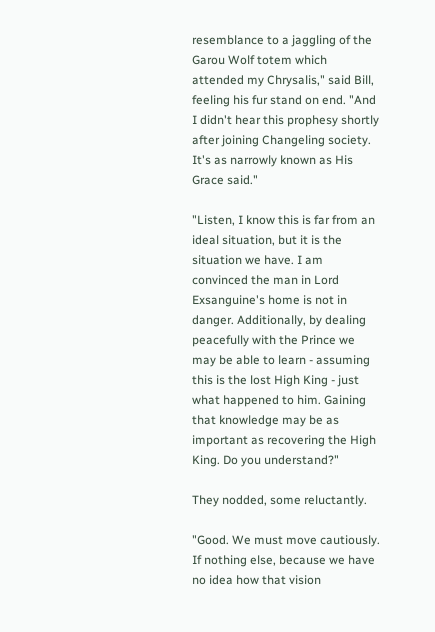resemblance to a jaggling of the Garou Wolf totem which attended my Chrysalis," said Bill, feeling his fur stand on end. "And I didn't hear this prophesy shortly after joining Changeling society. It's as narrowly known as His Grace said."

"Listen, I know this is far from an ideal situation, but it is the situation we have. I am convinced the man in Lord Exsanguine's home is not in danger. Additionally, by dealing peacefully with the Prince we may be able to learn - assuming this is the lost High King - just what happened to him. Gaining that knowledge may be as important as recovering the High King. Do you understand?"

They nodded, some reluctantly.

"Good. We must move cautiously. If nothing else, because we have no idea how that vision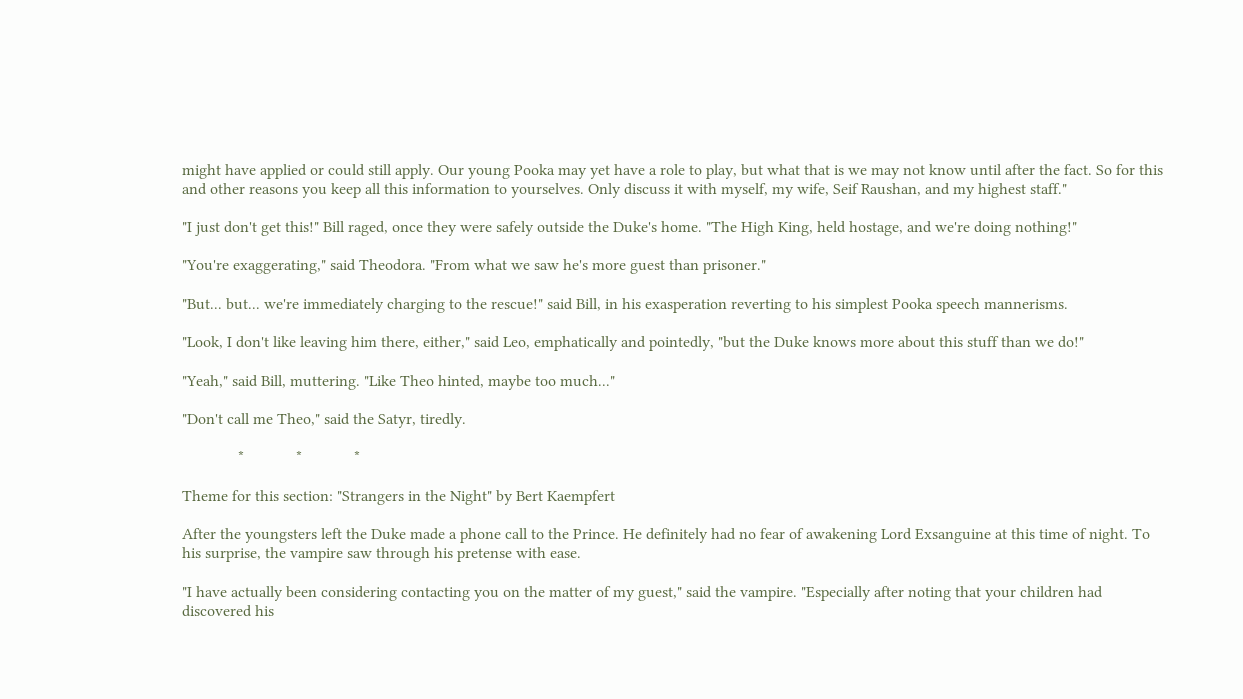might have applied or could still apply. Our young Pooka may yet have a role to play, but what that is we may not know until after the fact. So for this and other reasons you keep all this information to yourselves. Only discuss it with myself, my wife, Seif Raushan, and my highest staff."

"I just don't get this!" Bill raged, once they were safely outside the Duke's home. "The High King, held hostage, and we're doing nothing!"

"You're exaggerating," said Theodora. "From what we saw he's more guest than prisoner."

"But... but... we're immediately charging to the rescue!" said Bill, in his exasperation reverting to his simplest Pooka speech mannerisms.

"Look, I don't like leaving him there, either," said Leo, emphatically and pointedly, "but the Duke knows more about this stuff than we do!"

"Yeah," said Bill, muttering. "Like Theo hinted, maybe too much..."

"Don't call me Theo," said the Satyr, tiredly.

              *             *             *

Theme for this section: "Strangers in the Night" by Bert Kaempfert

After the youngsters left the Duke made a phone call to the Prince. He definitely had no fear of awakening Lord Exsanguine at this time of night. To his surprise, the vampire saw through his pretense with ease.

"I have actually been considering contacting you on the matter of my guest," said the vampire. "Especially after noting that your children had discovered his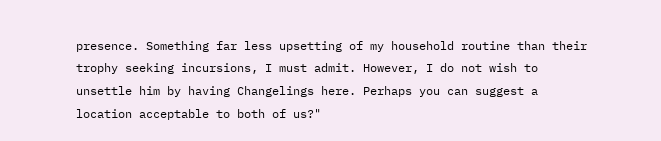presence. Something far less upsetting of my household routine than their trophy seeking incursions, I must admit. However, I do not wish to unsettle him by having Changelings here. Perhaps you can suggest a location acceptable to both of us?"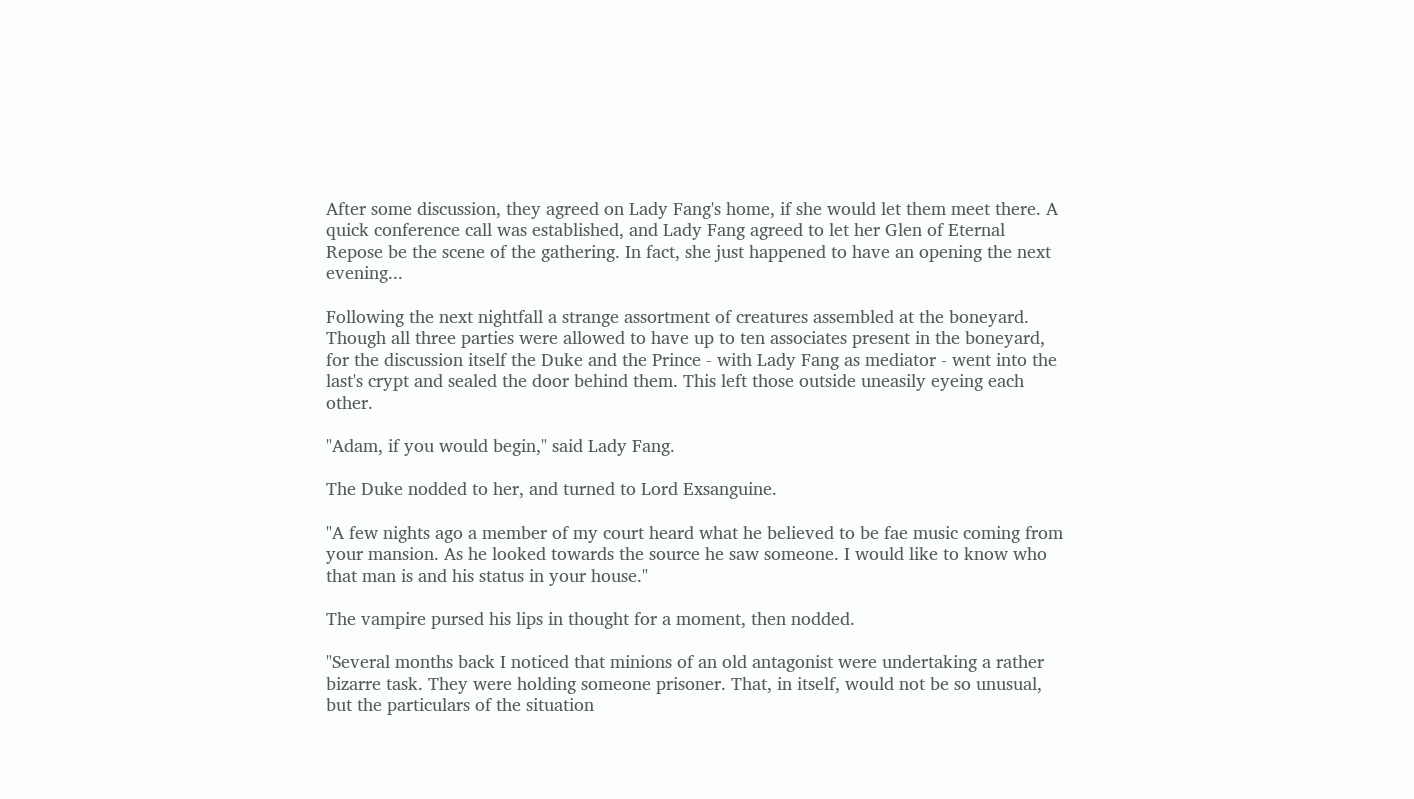After some discussion, they agreed on Lady Fang's home, if she would let them meet there. A quick conference call was established, and Lady Fang agreed to let her Glen of Eternal Repose be the scene of the gathering. In fact, she just happened to have an opening the next evening...

Following the next nightfall a strange assortment of creatures assembled at the boneyard. Though all three parties were allowed to have up to ten associates present in the boneyard, for the discussion itself the Duke and the Prince - with Lady Fang as mediator - went into the last's crypt and sealed the door behind them. This left those outside uneasily eyeing each other.

"Adam, if you would begin," said Lady Fang.

The Duke nodded to her, and turned to Lord Exsanguine.

"A few nights ago a member of my court heard what he believed to be fae music coming from your mansion. As he looked towards the source he saw someone. I would like to know who that man is and his status in your house."

The vampire pursed his lips in thought for a moment, then nodded.

"Several months back I noticed that minions of an old antagonist were undertaking a rather bizarre task. They were holding someone prisoner. That, in itself, would not be so unusual, but the particulars of the situation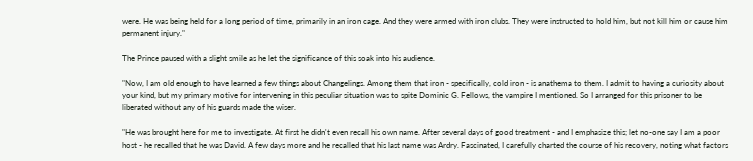were. He was being held for a long period of time, primarily in an iron cage. And they were armed with iron clubs. They were instructed to hold him, but not kill him or cause him permanent injury."

The Prince paused with a slight smile as he let the significance of this soak into his audience.

"Now, I am old enough to have learned a few things about Changelings. Among them that iron - specifically, cold iron - is anathema to them. I admit to having a curiosity about your kind, but my primary motive for intervening in this peculiar situation was to spite Dominic G. Fellows, the vampire I mentioned. So I arranged for this prisoner to be liberated without any of his guards made the wiser.

"He was brought here for me to investigate. At first he didn't even recall his own name. After several days of good treatment - and I emphasize this; let no-one say I am a poor host - he recalled that he was David. A few days more and he recalled that his last name was Ardry. Fascinated, I carefully charted the course of his recovery, noting what factors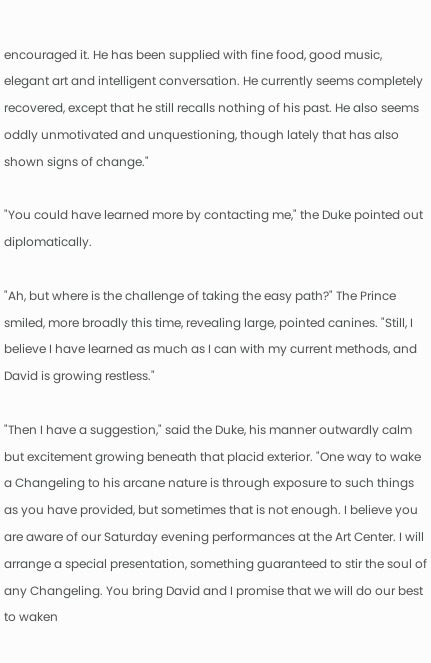encouraged it. He has been supplied with fine food, good music, elegant art and intelligent conversation. He currently seems completely recovered, except that he still recalls nothing of his past. He also seems oddly unmotivated and unquestioning, though lately that has also shown signs of change."

"You could have learned more by contacting me," the Duke pointed out diplomatically.

"Ah, but where is the challenge of taking the easy path?" The Prince smiled, more broadly this time, revealing large, pointed canines. "Still, I believe I have learned as much as I can with my current methods, and David is growing restless."

"Then I have a suggestion," said the Duke, his manner outwardly calm but excitement growing beneath that placid exterior. "One way to wake a Changeling to his arcane nature is through exposure to such things as you have provided, but sometimes that is not enough. I believe you are aware of our Saturday evening performances at the Art Center. I will arrange a special presentation, something guaranteed to stir the soul of any Changeling. You bring David and I promise that we will do our best to waken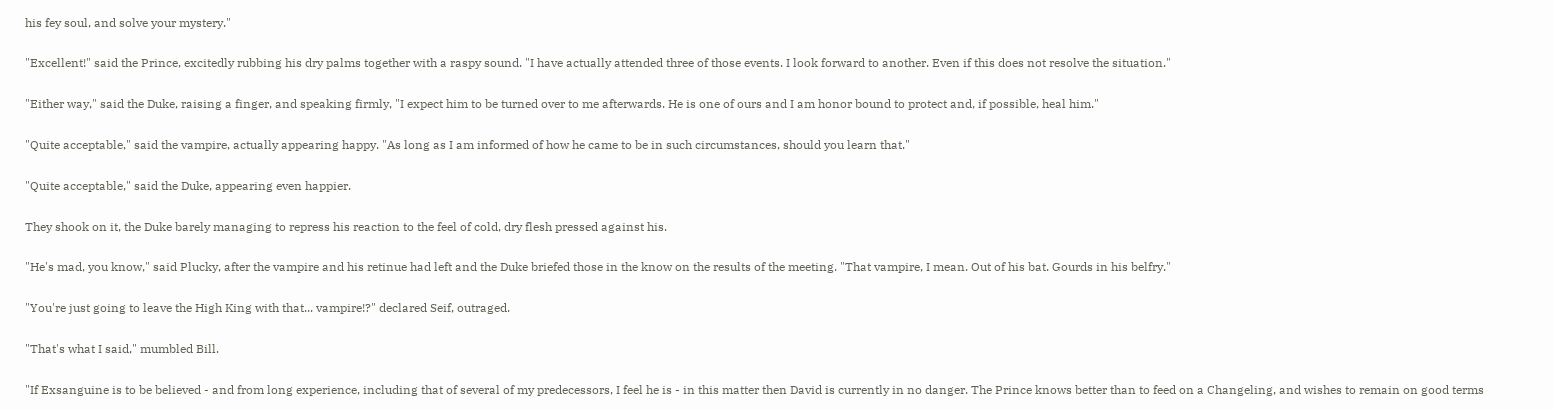his fey soul, and solve your mystery."

"Excellent!" said the Prince, excitedly rubbing his dry palms together with a raspy sound. "I have actually attended three of those events. I look forward to another. Even if this does not resolve the situation."

"Either way," said the Duke, raising a finger, and speaking firmly, "I expect him to be turned over to me afterwards. He is one of ours and I am honor bound to protect and, if possible, heal him."

"Quite acceptable," said the vampire, actually appearing happy. "As long as I am informed of how he came to be in such circumstances, should you learn that."

"Quite acceptable," said the Duke, appearing even happier.

They shook on it, the Duke barely managing to repress his reaction to the feel of cold, dry flesh pressed against his.

"He's mad, you know," said Plucky, after the vampire and his retinue had left and the Duke briefed those in the know on the results of the meeting. "That vampire, I mean. Out of his bat. Gourds in his belfry."

"You're just going to leave the High King with that... vampire!?" declared Seif, outraged.

"That's what I said," mumbled Bill.

"If Exsanguine is to be believed - and from long experience, including that of several of my predecessors, I feel he is - in this matter then David is currently in no danger. The Prince knows better than to feed on a Changeling, and wishes to remain on good terms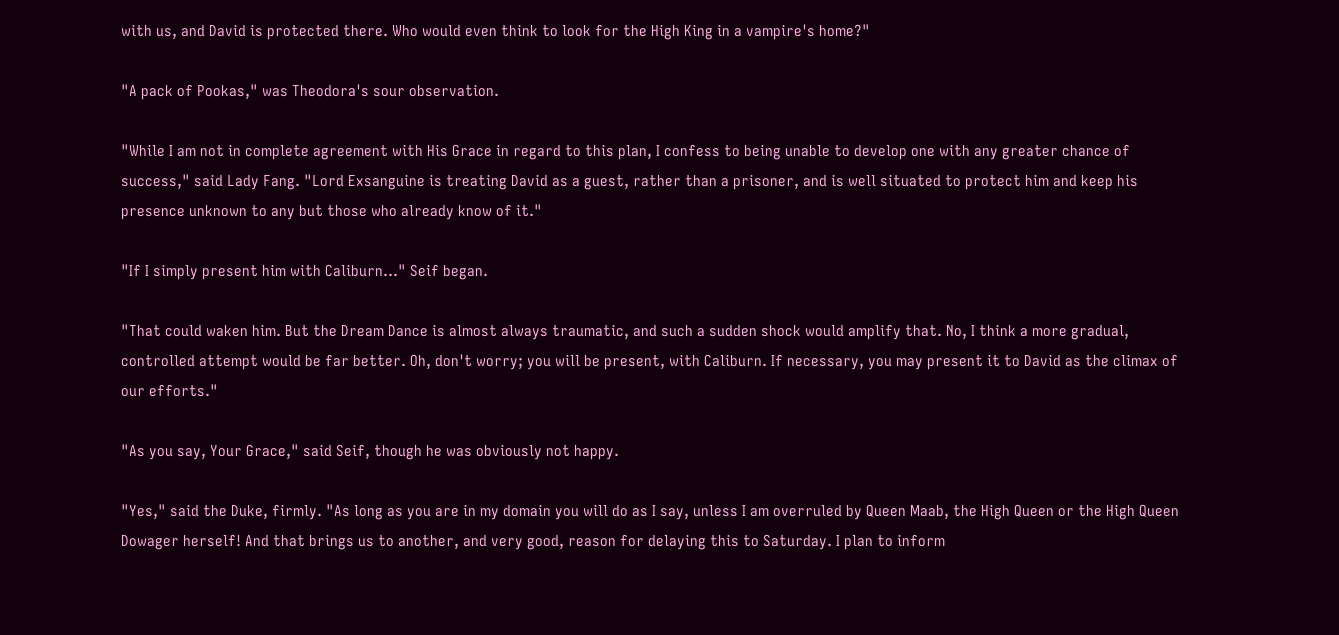with us, and David is protected there. Who would even think to look for the High King in a vampire's home?"

"A pack of Pookas," was Theodora's sour observation.

"While I am not in complete agreement with His Grace in regard to this plan, I confess to being unable to develop one with any greater chance of success," said Lady Fang. "Lord Exsanguine is treating David as a guest, rather than a prisoner, and is well situated to protect him and keep his presence unknown to any but those who already know of it."

"If I simply present him with Caliburn..." Seif began.

"That could waken him. But the Dream Dance is almost always traumatic, and such a sudden shock would amplify that. No, I think a more gradual, controlled attempt would be far better. Oh, don't worry; you will be present, with Caliburn. If necessary, you may present it to David as the climax of our efforts."

"As you say, Your Grace," said Seif, though he was obviously not happy.

"Yes," said the Duke, firmly. "As long as you are in my domain you will do as I say, unless I am overruled by Queen Maab, the High Queen or the High Queen Dowager herself! And that brings us to another, and very good, reason for delaying this to Saturday. I plan to inform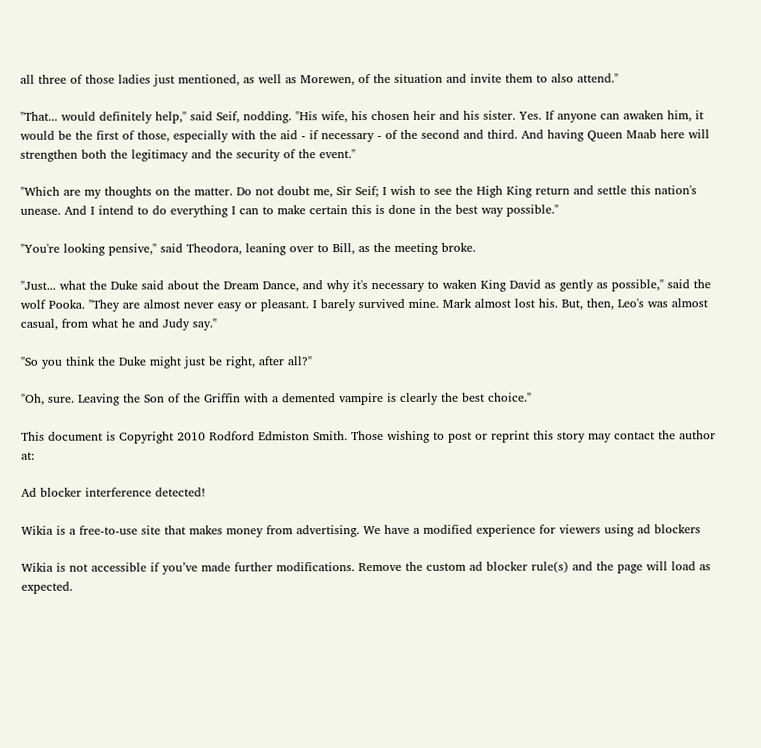all three of those ladies just mentioned, as well as Morewen, of the situation and invite them to also attend."

"That... would definitely help," said Seif, nodding. "His wife, his chosen heir and his sister. Yes. If anyone can awaken him, it would be the first of those, especially with the aid - if necessary - of the second and third. And having Queen Maab here will strengthen both the legitimacy and the security of the event."

"Which are my thoughts on the matter. Do not doubt me, Sir Seif; I wish to see the High King return and settle this nation's unease. And I intend to do everything I can to make certain this is done in the best way possible."

"You're looking pensive," said Theodora, leaning over to Bill, as the meeting broke.

"Just... what the Duke said about the Dream Dance, and why it's necessary to waken King David as gently as possible," said the wolf Pooka. "They are almost never easy or pleasant. I barely survived mine. Mark almost lost his. But, then, Leo's was almost casual, from what he and Judy say."

"So you think the Duke might just be right, after all?"

"Oh, sure. Leaving the Son of the Griffin with a demented vampire is clearly the best choice."

This document is Copyright 2010 Rodford Edmiston Smith. Those wishing to post or reprint this story may contact the author at:

Ad blocker interference detected!

Wikia is a free-to-use site that makes money from advertising. We have a modified experience for viewers using ad blockers

Wikia is not accessible if you’ve made further modifications. Remove the custom ad blocker rule(s) and the page will load as expected.